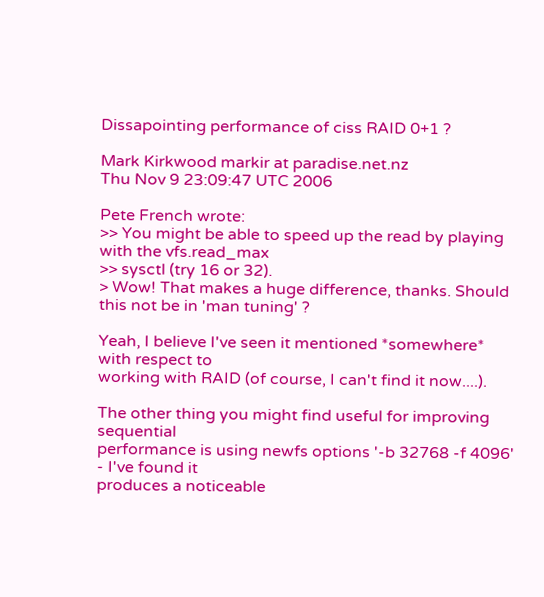Dissapointing performance of ciss RAID 0+1 ?

Mark Kirkwood markir at paradise.net.nz
Thu Nov 9 23:09:47 UTC 2006

Pete French wrote:
>> You might be able to speed up the read by playing with the vfs.read_max
>> sysctl (try 16 or 32).
> Wow! That makes a huge difference, thanks. Should this not be in 'man tuning' ?

Yeah, I believe I've seen it mentioned *somewhere* with respect to
working with RAID (of course, I can't find it now....).

The other thing you might find useful for improving sequential
performance is using newfs options '-b 32768 -f 4096' - I've found it
produces a noticeable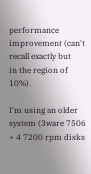performance improvement (can't recall exactly but
in the region of 10%).

I'm using an older system (3ware 7506 + 4 7200 rpm disks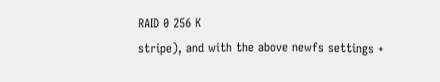RAID 0 256 K
stripe), and with the above newfs settings +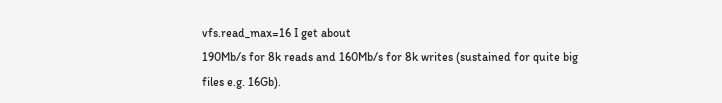vfs.read_max=16 I get about
190Mb/s for 8k reads and 160Mb/s for 8k writes (sustained for quite big
files e.g. 16Gb).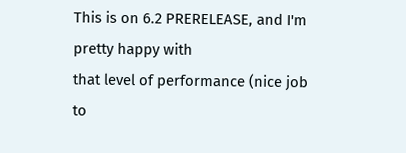This is on 6.2 PRERELEASE, and I'm pretty happy with
that level of performance (nice job to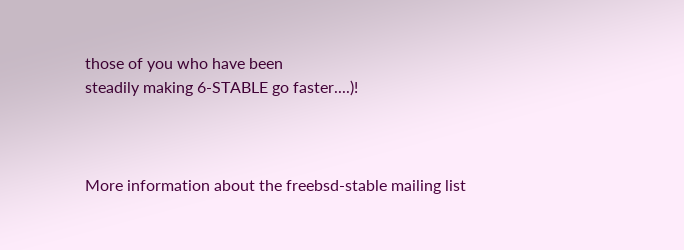those of you who have been
steadily making 6-STABLE go faster....)!



More information about the freebsd-stable mailing list